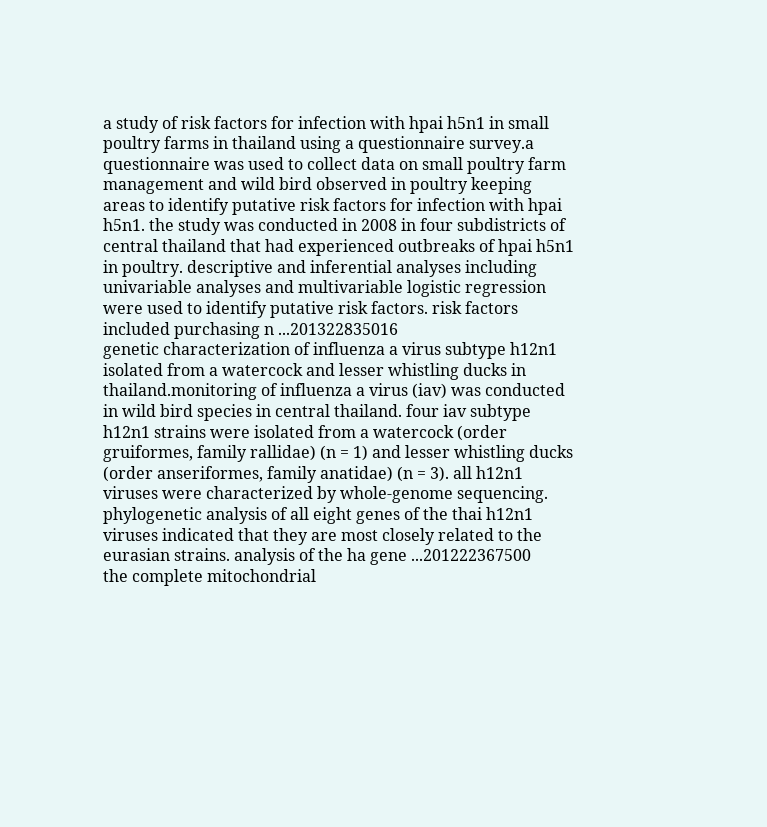a study of risk factors for infection with hpai h5n1 in small poultry farms in thailand using a questionnaire survey.a questionnaire was used to collect data on small poultry farm management and wild bird observed in poultry keeping areas to identify putative risk factors for infection with hpai h5n1. the study was conducted in 2008 in four subdistricts of central thailand that had experienced outbreaks of hpai h5n1 in poultry. descriptive and inferential analyses including univariable analyses and multivariable logistic regression were used to identify putative risk factors. risk factors included purchasing n ...201322835016
genetic characterization of influenza a virus subtype h12n1 isolated from a watercock and lesser whistling ducks in thailand.monitoring of influenza a virus (iav) was conducted in wild bird species in central thailand. four iav subtype h12n1 strains were isolated from a watercock (order gruiformes, family rallidae) (n = 1) and lesser whistling ducks (order anseriformes, family anatidae) (n = 3). all h12n1 viruses were characterized by whole-genome sequencing. phylogenetic analysis of all eight genes of the thai h12n1 viruses indicated that they are most closely related to the eurasian strains. analysis of the ha gene ...201222367500
the complete mitochondrial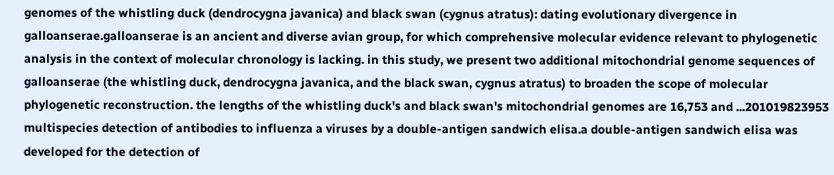genomes of the whistling duck (dendrocygna javanica) and black swan (cygnus atratus): dating evolutionary divergence in galloanserae.galloanserae is an ancient and diverse avian group, for which comprehensive molecular evidence relevant to phylogenetic analysis in the context of molecular chronology is lacking. in this study, we present two additional mitochondrial genome sequences of galloanserae (the whistling duck, dendrocygna javanica, and the black swan, cygnus atratus) to broaden the scope of molecular phylogenetic reconstruction. the lengths of the whistling duck's and black swan's mitochondrial genomes are 16,753 and ...201019823953
multispecies detection of antibodies to influenza a viruses by a double-antigen sandwich elisa.a double-antigen sandwich elisa was developed for the detection of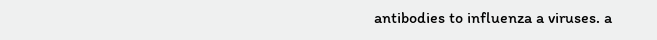antibodies to influenza a viruses. a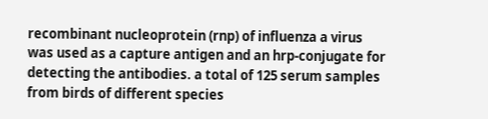recombinant nucleoprotein (rnp) of influenza a virus was used as a capture antigen and an hrp-conjugate for detecting the antibodies. a total of 125 serum samples from birds of different species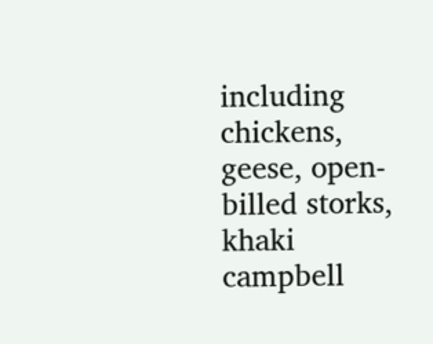including chickens, geese, open-billed storks, khaki campbell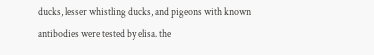ducks, lesser whistling ducks, and pigeons with known antibodies were tested by elisa. the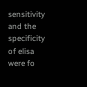sensitivity and the specificity of elisa were fo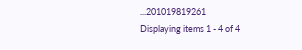...201019819261
Displaying items 1 - 4 of 4